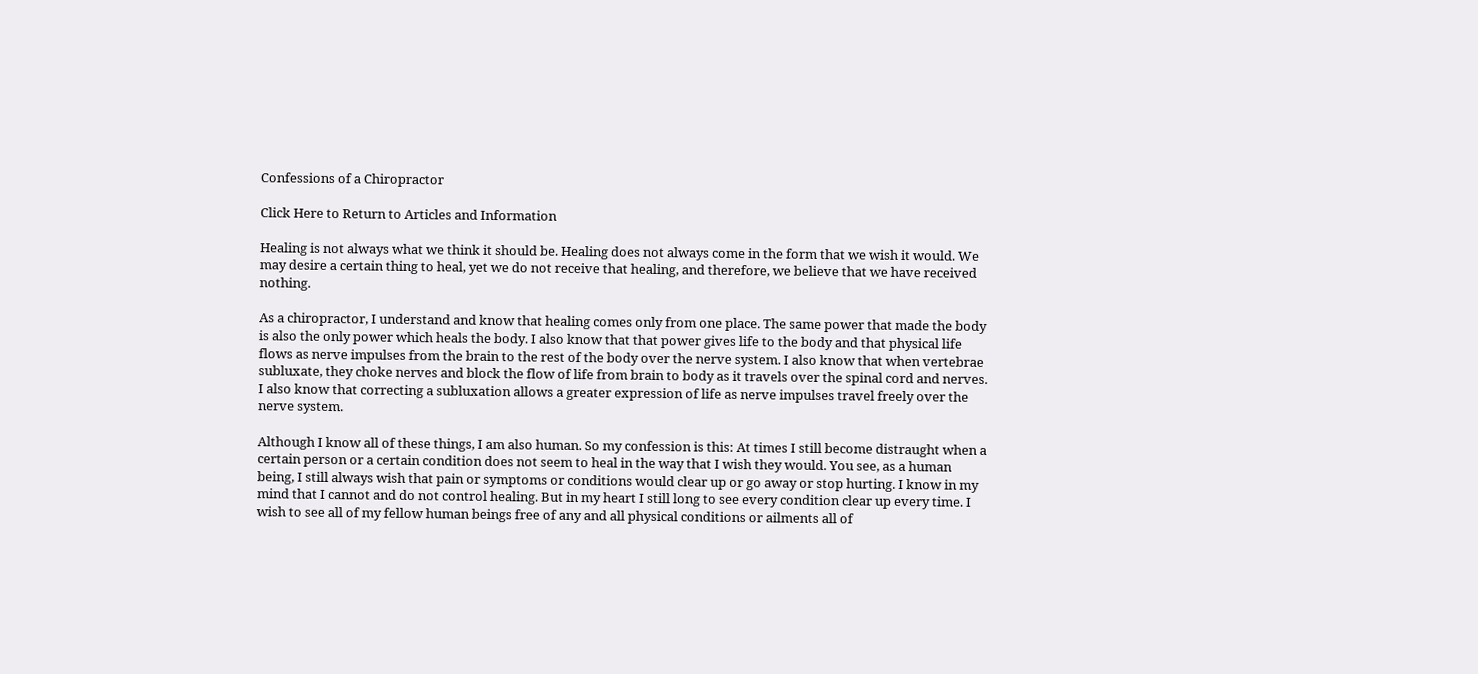Confessions of a Chiropractor

Click Here to Return to Articles and Information

Healing is not always what we think it should be. Healing does not always come in the form that we wish it would. We may desire a certain thing to heal, yet we do not receive that healing, and therefore, we believe that we have received nothing.

As a chiropractor, I understand and know that healing comes only from one place. The same power that made the body is also the only power which heals the body. I also know that that power gives life to the body and that physical life flows as nerve impulses from the brain to the rest of the body over the nerve system. I also know that when vertebrae subluxate, they choke nerves and block the flow of life from brain to body as it travels over the spinal cord and nerves. I also know that correcting a subluxation allows a greater expression of life as nerve impulses travel freely over the nerve system.

Although I know all of these things, I am also human. So my confession is this: At times I still become distraught when a certain person or a certain condition does not seem to heal in the way that I wish they would. You see, as a human being, I still always wish that pain or symptoms or conditions would clear up or go away or stop hurting. I know in my mind that I cannot and do not control healing. But in my heart I still long to see every condition clear up every time. I wish to see all of my fellow human beings free of any and all physical conditions or ailments all of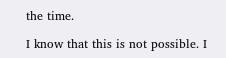the time.

I know that this is not possible. I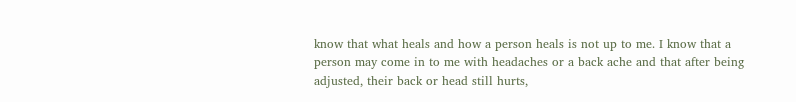know that what heals and how a person heals is not up to me. I know that a person may come in to me with headaches or a back ache and that after being adjusted, their back or head still hurts,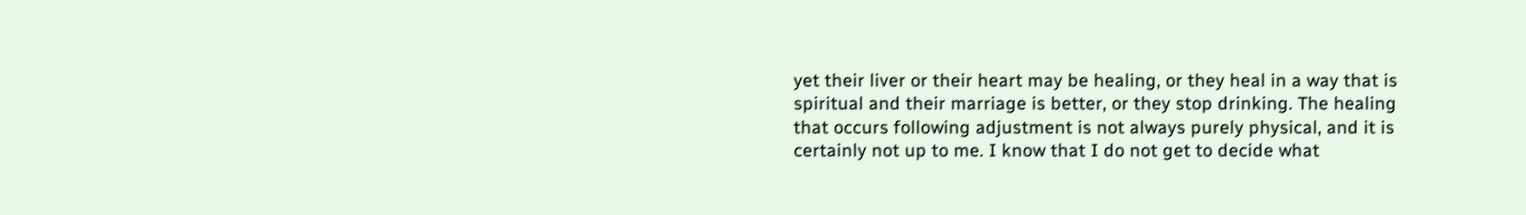yet their liver or their heart may be healing, or they heal in a way that is spiritual and their marriage is better, or they stop drinking. The healing that occurs following adjustment is not always purely physical, and it is certainly not up to me. I know that I do not get to decide what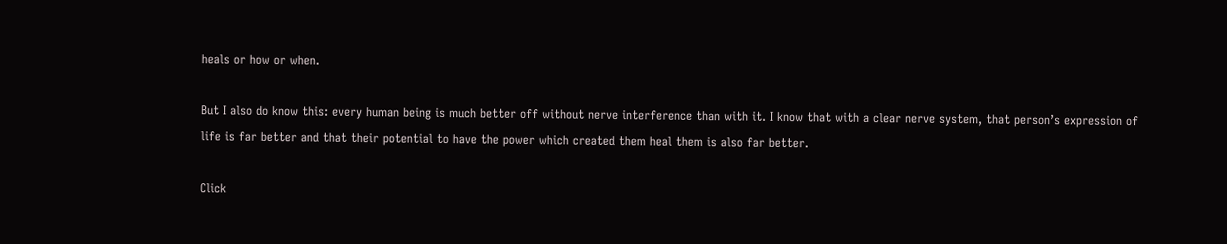heals or how or when.

But I also do know this: every human being is much better off without nerve interference than with it. I know that with a clear nerve system, that person’s expression of life is far better and that their potential to have the power which created them heal them is also far better.

Click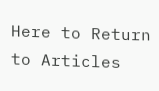Here to Return to Articles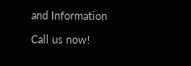and Information

Call us now!